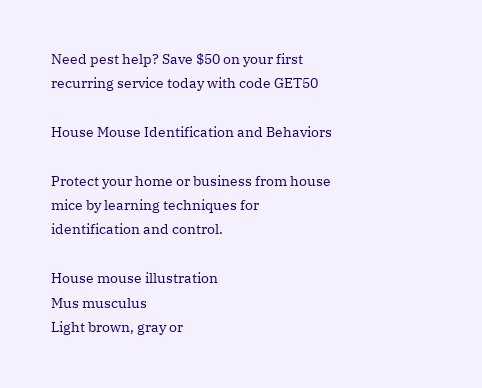Need pest help? Save $50 on your first recurring service today with code GET50

House Mouse Identification and Behaviors

Protect your home or business from house mice by learning techniques for identification and control.

House mouse illustration
Mus musculus
Light brown, gray or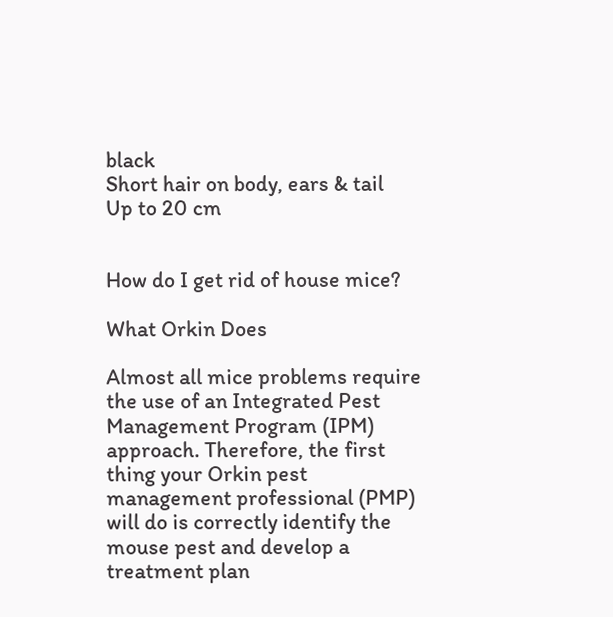black
Short hair on body, ears & tail
Up to 20 cm


How do I get rid of house mice?

What Orkin Does

Almost all mice problems require the use of an Integrated Pest Management Program (IPM) approach. Therefore, the first thing your Orkin pest management professional (PMP) will do is correctly identify the mouse pest and develop a treatment plan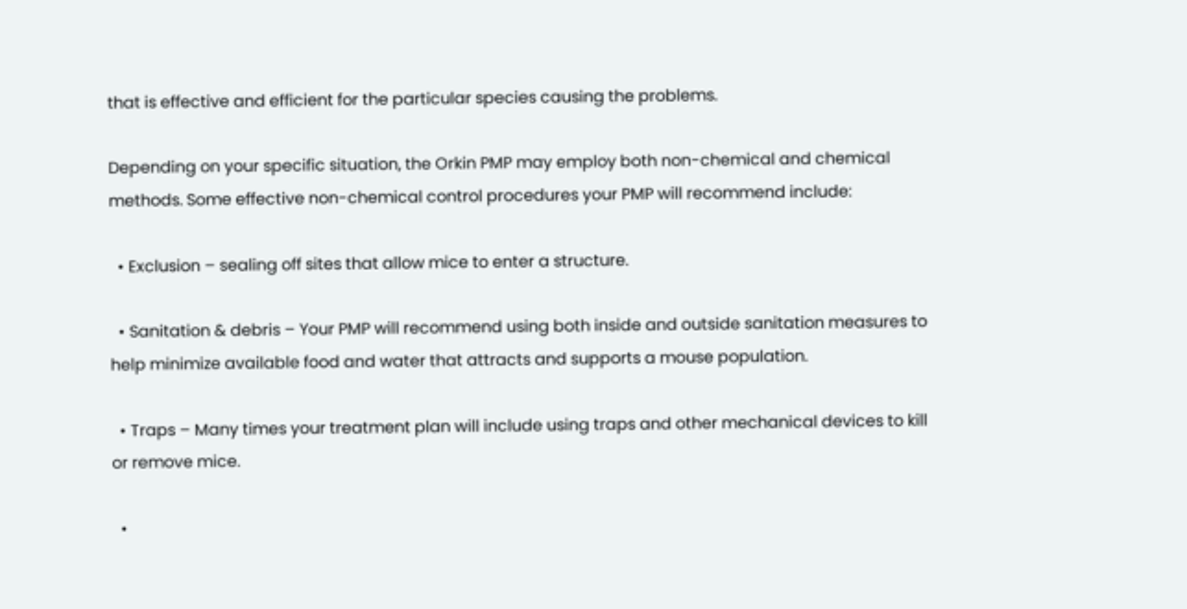that is effective and efficient for the particular species causing the problems.

Depending on your specific situation, the Orkin PMP may employ both non-chemical and chemical methods. Some effective non-chemical control procedures your PMP will recommend include:

  • Exclusion – sealing off sites that allow mice to enter a structure.

  • Sanitation & debris – Your PMP will recommend using both inside and outside sanitation measures to help minimize available food and water that attracts and supports a mouse population.

  • Traps – Many times your treatment plan will include using traps and other mechanical devices to kill or remove mice.

  •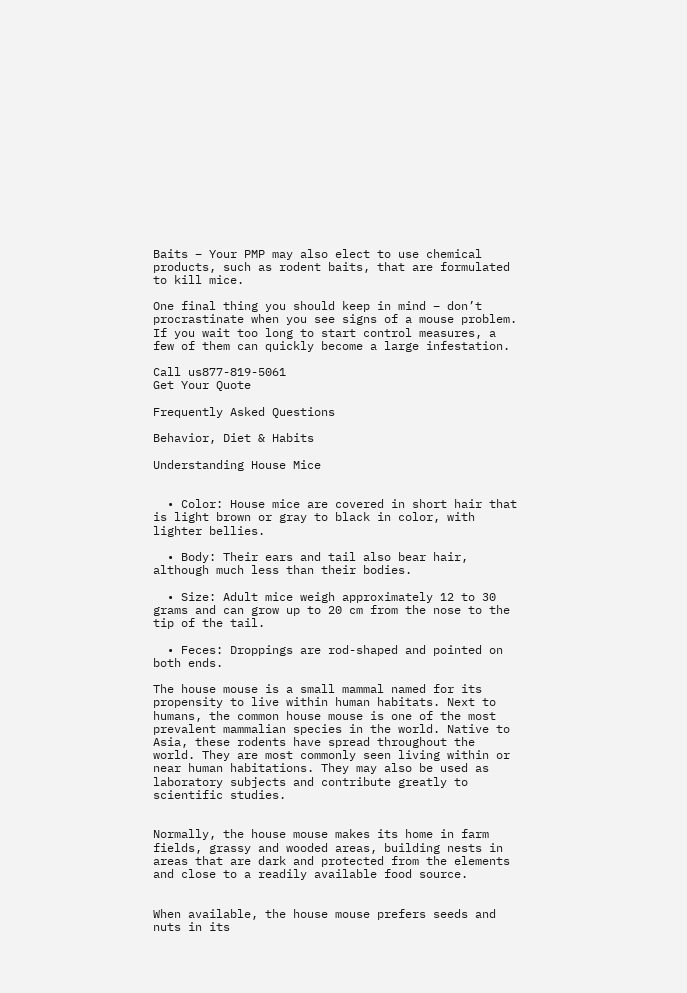Baits – Your PMP may also elect to use chemical products, such as rodent baits, that are formulated to kill mice.

One final thing you should keep in mind – don’t procrastinate when you see signs of a mouse problem. If you wait too long to start control measures, a few of them can quickly become a large infestation.

Call us877-819-5061
Get Your Quote

Frequently Asked Questions

Behavior, Diet & Habits

Understanding House Mice


  • Color: House mice are covered in short hair that is light brown or gray to black in color, with lighter bellies.

  • Body: Their ears and tail also bear hair, although much less than their bodies.

  • Size: Adult mice weigh approximately 12 to 30 grams and can grow up to 20 cm from the nose to the tip of the tail.

  • Feces: Droppings are rod-shaped and pointed on both ends.

The house mouse is a small mammal named for its propensity to live within human habitats. Next to humans, the common house mouse is one of the most prevalent mammalian species in the world. Native to Asia, these rodents have spread throughout the world. They are most commonly seen living within or near human habitations. They may also be used as laboratory subjects and contribute greatly to scientific studies.


Normally, the house mouse makes its home in farm fields, grassy and wooded areas, building nests in areas that are dark and protected from the elements and close to a readily available food source.


When available, the house mouse prefers seeds and nuts in its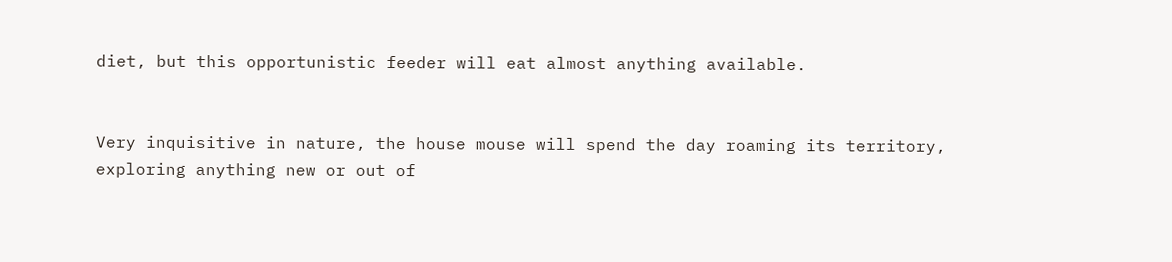diet, but this opportunistic feeder will eat almost anything available.


Very inquisitive in nature, the house mouse will spend the day roaming its territory, exploring anything new or out of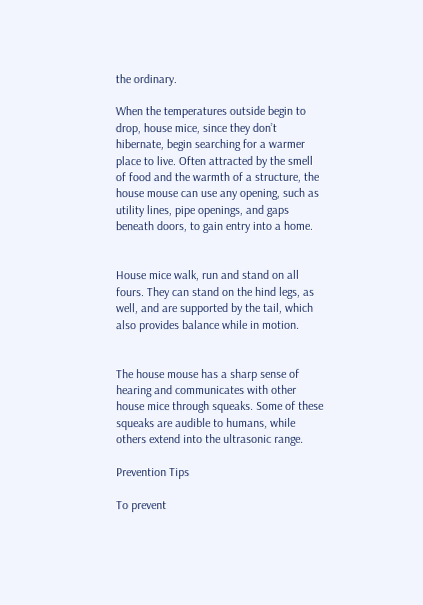the ordinary.

When the temperatures outside begin to drop, house mice, since they don’t hibernate, begin searching for a warmer place to live. Often attracted by the smell of food and the warmth of a structure, the house mouse can use any opening, such as utility lines, pipe openings, and gaps beneath doors, to gain entry into a home.


House mice walk, run and stand on all fours. They can stand on the hind legs, as well, and are supported by the tail, which also provides balance while in motion.


The house mouse has a sharp sense of hearing and communicates with other house mice through squeaks. Some of these squeaks are audible to humans, while others extend into the ultrasonic range.

Prevention Tips

To prevent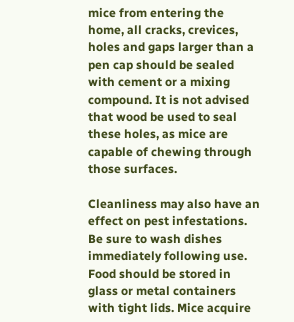mice from entering the home, all cracks, crevices, holes and gaps larger than a pen cap should be sealed with cement or a mixing compound. It is not advised that wood be used to seal these holes, as mice are capable of chewing through those surfaces.

Cleanliness may also have an effect on pest infestations. Be sure to wash dishes immediately following use. Food should be stored in glass or metal containers with tight lids. Mice acquire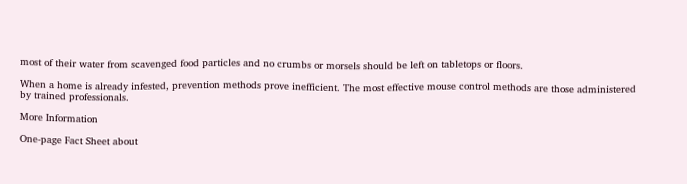most of their water from scavenged food particles and no crumbs or morsels should be left on tabletops or floors.

When a home is already infested, prevention methods prove inefficient. The most effective mouse control methods are those administered by trained professionals.

More Information

One-page Fact Sheet about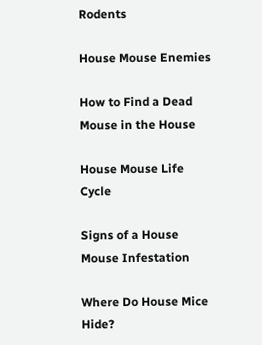Rodents

House Mouse Enemies

How to Find a Dead Mouse in the House

House Mouse Life Cycle

Signs of a House Mouse Infestation

Where Do House Mice Hide?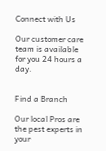Connect with Us

Our customer care team is available for you 24 hours a day.


Find a Branch

Our local Pros are the pest experts in your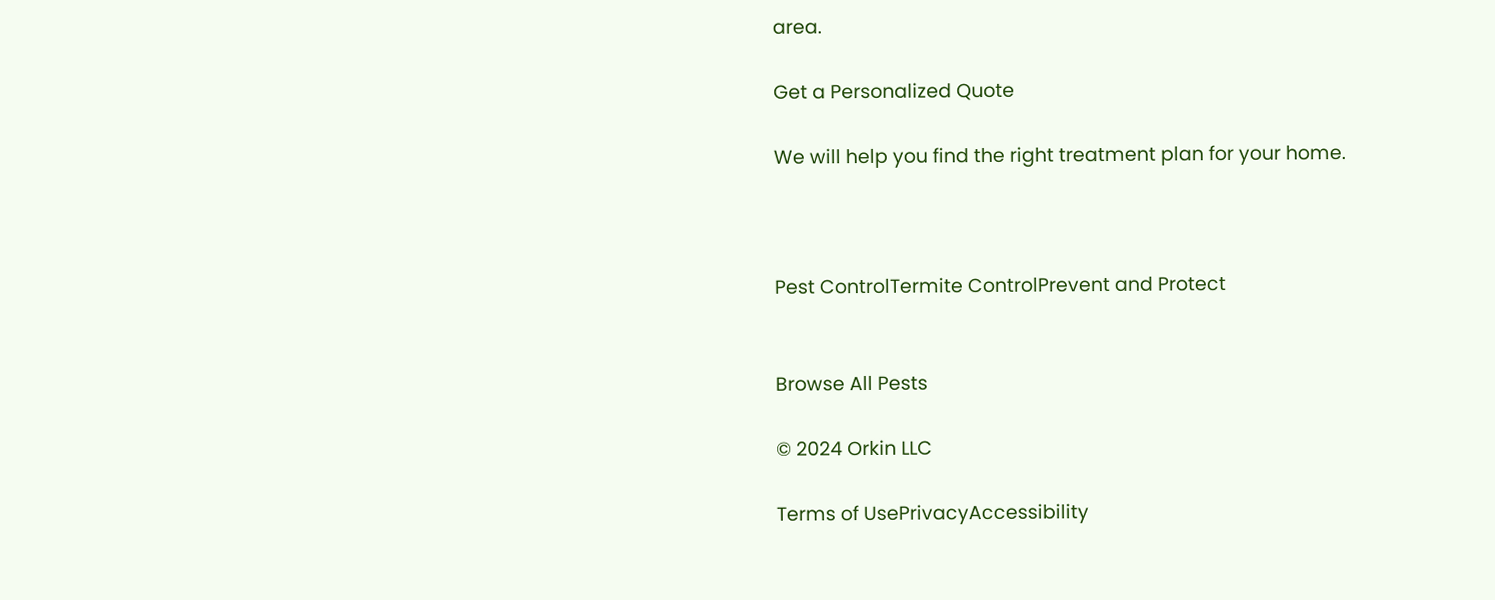area.

Get a Personalized Quote

We will help you find the right treatment plan for your home.



Pest ControlTermite ControlPrevent and Protect


Browse All Pests

© 2024 Orkin LLC

Terms of UsePrivacyAccessibility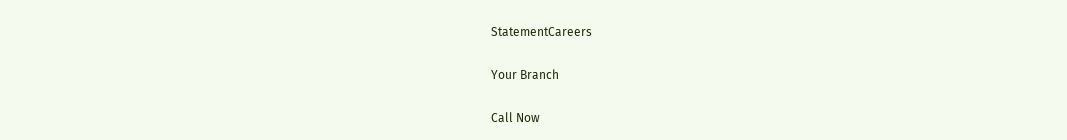StatementCareers

Your Branch

Call Now